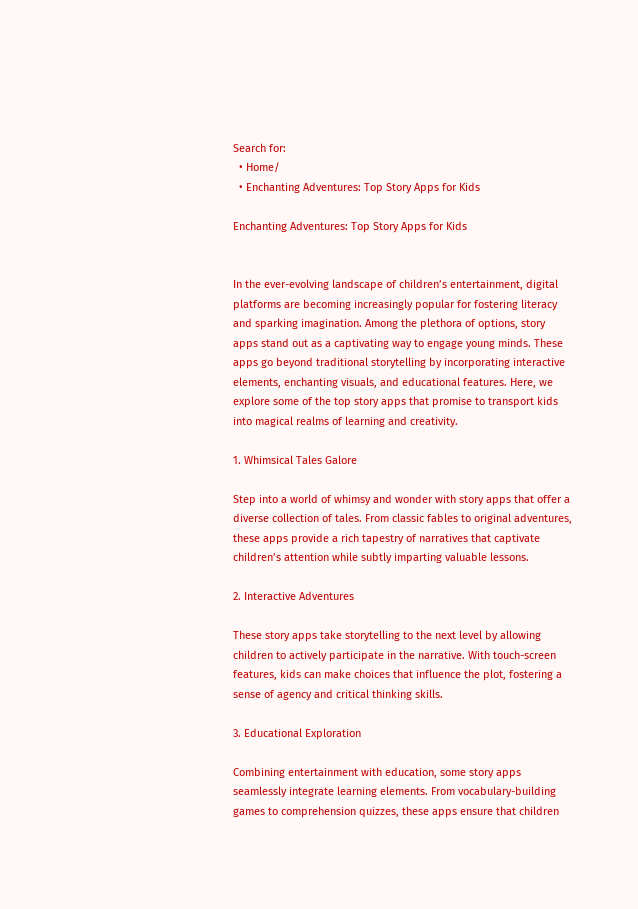Search for:
  • Home/
  • Enchanting Adventures: Top Story Apps for Kids

Enchanting Adventures: Top Story Apps for Kids


In the ever-evolving landscape of children’s entertainment, digital platforms are becoming increasingly popular for fostering literacy and sparking imagination. Among the plethora of options, story apps stand out as a captivating way to engage young minds. These apps go beyond traditional storytelling by incorporating interactive elements, enchanting visuals, and educational features. Here, we explore some of the top story apps that promise to transport kids into magical realms of learning and creativity.

1. Whimsical Tales Galore

Step into a world of whimsy and wonder with story apps that offer a diverse collection of tales. From classic fables to original adventures, these apps provide a rich tapestry of narratives that captivate children’s attention while subtly imparting valuable lessons.

2. Interactive Adventures

These story apps take storytelling to the next level by allowing children to actively participate in the narrative. With touch-screen features, kids can make choices that influence the plot, fostering a sense of agency and critical thinking skills.

3. Educational Exploration

Combining entertainment with education, some story apps seamlessly integrate learning elements. From vocabulary-building games to comprehension quizzes, these apps ensure that children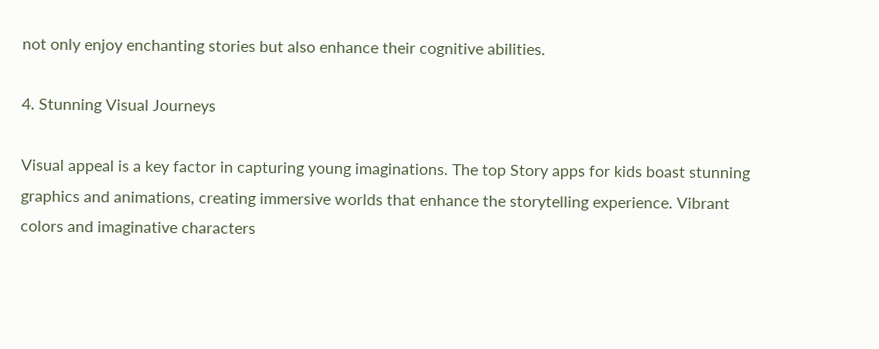not only enjoy enchanting stories but also enhance their cognitive abilities.

4. Stunning Visual Journeys

Visual appeal is a key factor in capturing young imaginations. The top Story apps for kids boast stunning graphics and animations, creating immersive worlds that enhance the storytelling experience. Vibrant colors and imaginative characters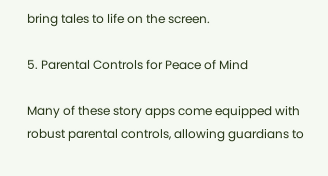bring tales to life on the screen.

5. Parental Controls for Peace of Mind

Many of these story apps come equipped with robust parental controls, allowing guardians to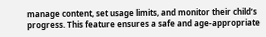manage content, set usage limits, and monitor their child’s progress. This feature ensures a safe and age-appropriate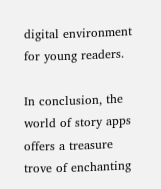digital environment for young readers.

In conclusion, the world of story apps offers a treasure trove of enchanting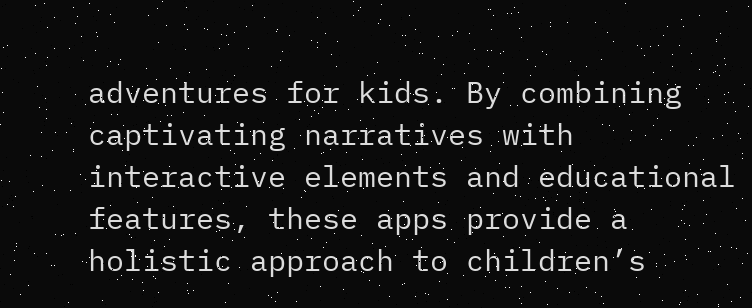adventures for kids. By combining captivating narratives with interactive elements and educational features, these apps provide a holistic approach to children’s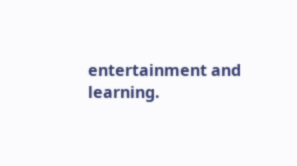entertainment and learning.